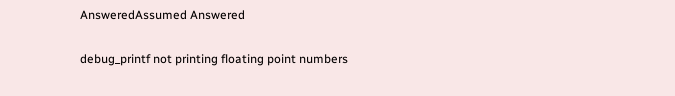AnsweredAssumed Answered

debug_printf not printing floating point numbers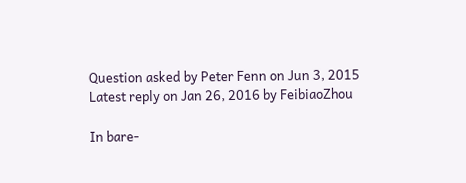Question asked by Peter Fenn on Jun 3, 2015
Latest reply on Jan 26, 2016 by FeibiaoZhou

In bare-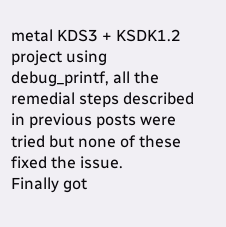metal KDS3 + KSDK1.2 project using debug_printf, all the remedial steps described in previous posts were tried but none of these fixed the issue.
Finally got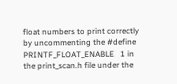float numbers to print correctly by uncommenting the #define PRINTF_FLOAT_ENABLE   1 in the print_scan.h file under the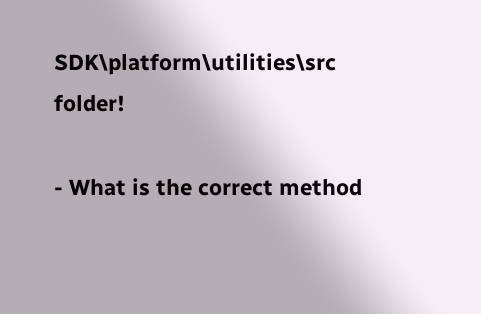SDK\platform\utilities\src folder!

- What is the correct method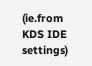(ie.from KDS IDE settings)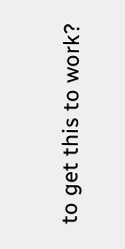to get this to work?